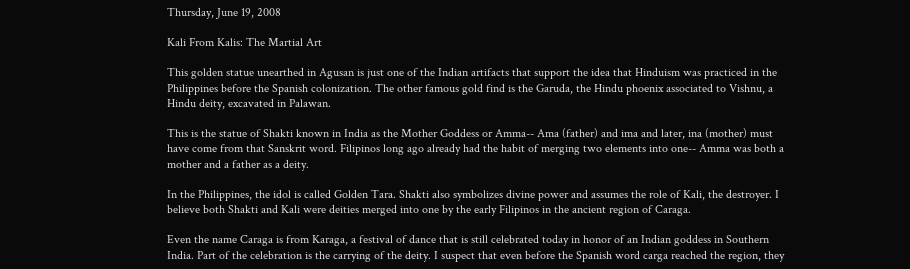Thursday, June 19, 2008

Kali From Kalis: The Martial Art

This golden statue unearthed in Agusan is just one of the Indian artifacts that support the idea that Hinduism was practiced in the Philippines before the Spanish colonization. The other famous gold find is the Garuda, the Hindu phoenix associated to Vishnu, a Hindu deity, excavated in Palawan.

This is the statue of Shakti known in India as the Mother Goddess or Amma-- Ama (father) and ima and later, ina (mother) must have come from that Sanskrit word. Filipinos long ago already had the habit of merging two elements into one-- Amma was both a mother and a father as a deity.

In the Philippines, the idol is called Golden Tara. Shakti also symbolizes divine power and assumes the role of Kali, the destroyer. I believe both Shakti and Kali were deities merged into one by the early Filipinos in the ancient region of Caraga.

Even the name Caraga is from Karaga, a festival of dance that is still celebrated today in honor of an Indian goddess in Southern India. Part of the celebration is the carrying of the deity. I suspect that even before the Spanish word carga reached the region, they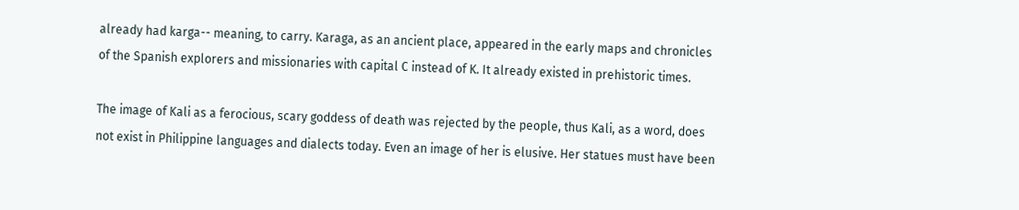already had karga-- meaning, to carry. Karaga, as an ancient place, appeared in the early maps and chronicles of the Spanish explorers and missionaries with capital C instead of K. It already existed in prehistoric times.

The image of Kali as a ferocious, scary goddess of death was rejected by the people, thus Kali, as a word, does not exist in Philippine languages and dialects today. Even an image of her is elusive. Her statues must have been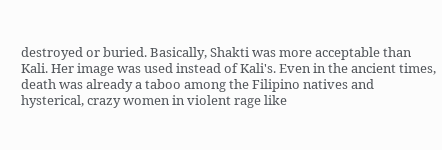destroyed or buried. Basically, Shakti was more acceptable than Kali. Her image was used instead of Kali's. Even in the ancient times, death was already a taboo among the Filipino natives and hysterical, crazy women in violent rage like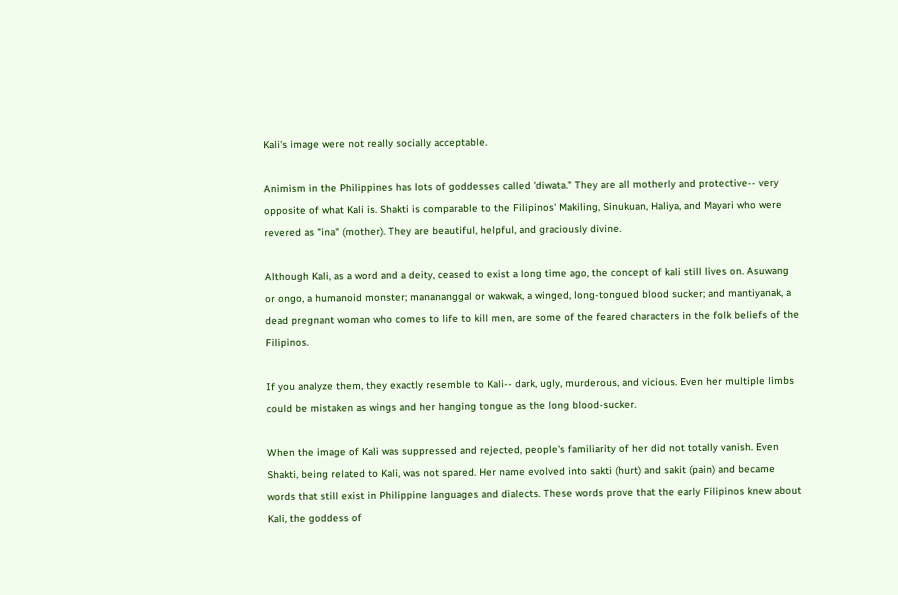Kali's image were not really socially acceptable.

Animism in the Philippines has lots of goddesses called 'diwata." They are all motherly and protective-- very opposite of what Kali is. Shakti is comparable to the Filipinos' Makiling, Sinukuan, Haliya, and Mayari who were revered as "ina" (mother). They are beautiful, helpful, and graciously divine.

Although Kali, as a word and a deity, ceased to exist a long time ago, the concept of kali still lives on. Asuwang or ongo, a humanoid monster; manananggal or wakwak, a winged, long-tongued blood sucker; and mantiyanak, a dead pregnant woman who comes to life to kill men, are some of the feared characters in the folk beliefs of the Filipinos.

If you analyze them, they exactly resemble to Kali-- dark, ugly, murderous, and vicious. Even her multiple limbs could be mistaken as wings and her hanging tongue as the long blood-sucker.

When the image of Kali was suppressed and rejected, people's familiarity of her did not totally vanish. Even Shakti, being related to Kali, was not spared. Her name evolved into sakti (hurt) and sakit (pain) and became words that still exist in Philippine languages and dialects. These words prove that the early Filipinos knew about Kali, the goddess of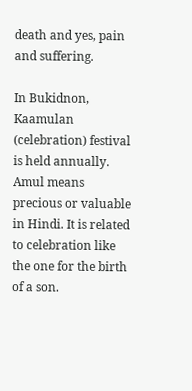death and yes, pain and suffering.

In Bukidnon, Kaamulan (celebration) festival is held annually. Amul means precious or valuable in Hindi. It is related to celebration like the one for the birth of a son.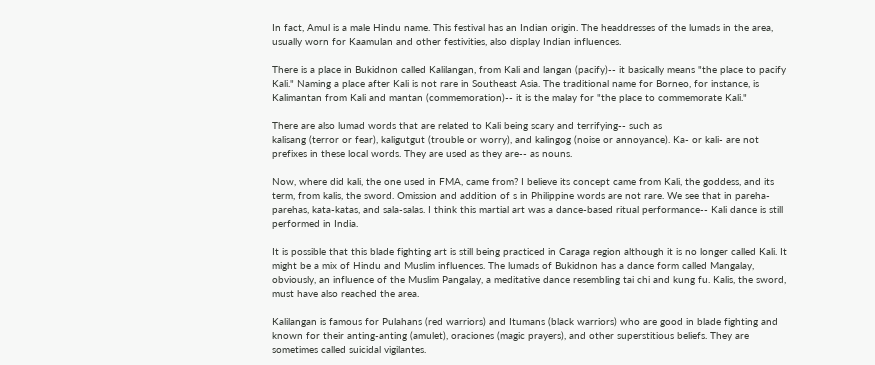In fact, Amul is a male Hindu name. This festival has an Indian origin. The headdresses of the lumads in the area, usually worn for Kaamulan and other festivities, also display Indian influences.

There is a place in Bukidnon called Kalilangan, from Kali and langan (pacify)-- it basically means "the place to pacify Kali." Naming a place after Kali is not rare in Southeast Asia. The traditional name for Borneo, for instance, is Kalimantan from Kali and mantan (commemoration)-- it is the malay for "the place to commemorate Kali."

There are also lumad words that are related to Kali being scary and terrifying-- such as
kalisang (terror or fear), kaligutgut (trouble or worry), and kalingog (noise or annoyance). Ka- or kali- are not prefixes in these local words. They are used as they are-- as nouns.

Now, where did kali, the one used in FMA, came from? I believe its concept came from Kali, the goddess, and its term, from kalis, the sword. Omission and addition of s in Philippine words are not rare. We see that in pareha-parehas, kata-katas, and sala-salas. I think this martial art was a dance-based ritual performance-- Kali dance is still performed in India.

It is possible that this blade fighting art is still being practiced in Caraga region although it is no longer called Kali. It might be a mix of Hindu and Muslim influences. The lumads of Bukidnon has a dance form called Mangalay, obviously, an influence of the Muslim Pangalay, a meditative dance resembling tai chi and kung fu. Kalis, the sword, must have also reached the area.

Kalilangan is famous for Pulahans (red warriors) and Itumans (black warriors) who are good in blade fighting and known for their anting-anting (amulet), oraciones (magic prayers), and other superstitious beliefs. They are sometimes called suicidal vigilantes.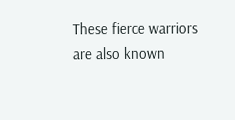These fierce warriors are also known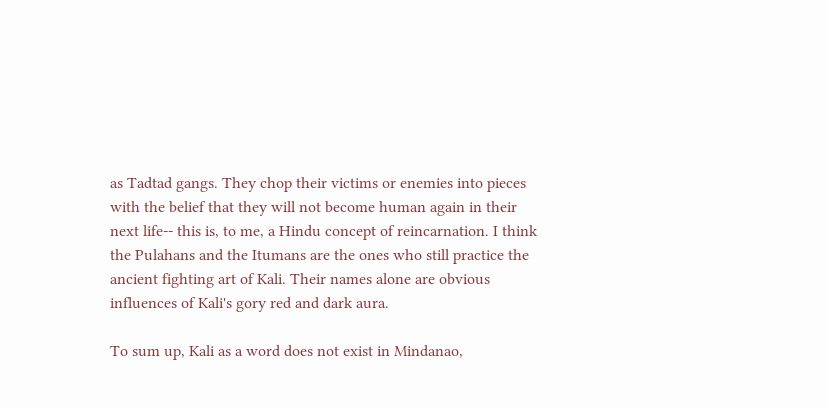as Tadtad gangs. They chop their victims or enemies into pieces with the belief that they will not become human again in their next life-- this is, to me, a Hindu concept of reincarnation. I think the Pulahans and the Itumans are the ones who still practice the ancient fighting art of Kali. Their names alone are obvious influences of Kali's gory red and dark aura.

To sum up, Kali as a word does not exist in Mindanao,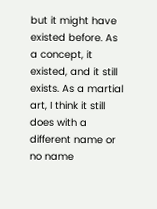but it might have existed before. As a concept, it existed, and it still exists. As a martial art, I think it still does with a different name or no name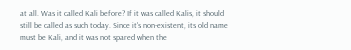at all. Was it called Kali before? If it was called Kalis, it should still be called as such today. Since it's non-existent, its old name must be Kali, and it was not spared when the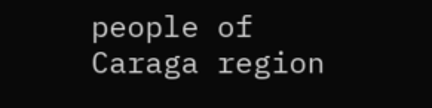people of Caraga region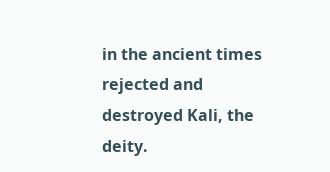in the ancient times rejected and destroyed Kali, the deity.